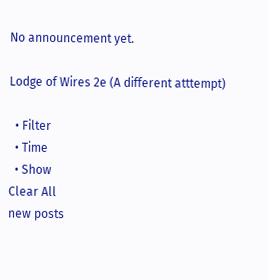No announcement yet.

Lodge of Wires 2e (A different atttempt)

  • Filter
  • Time
  • Show
Clear All
new posts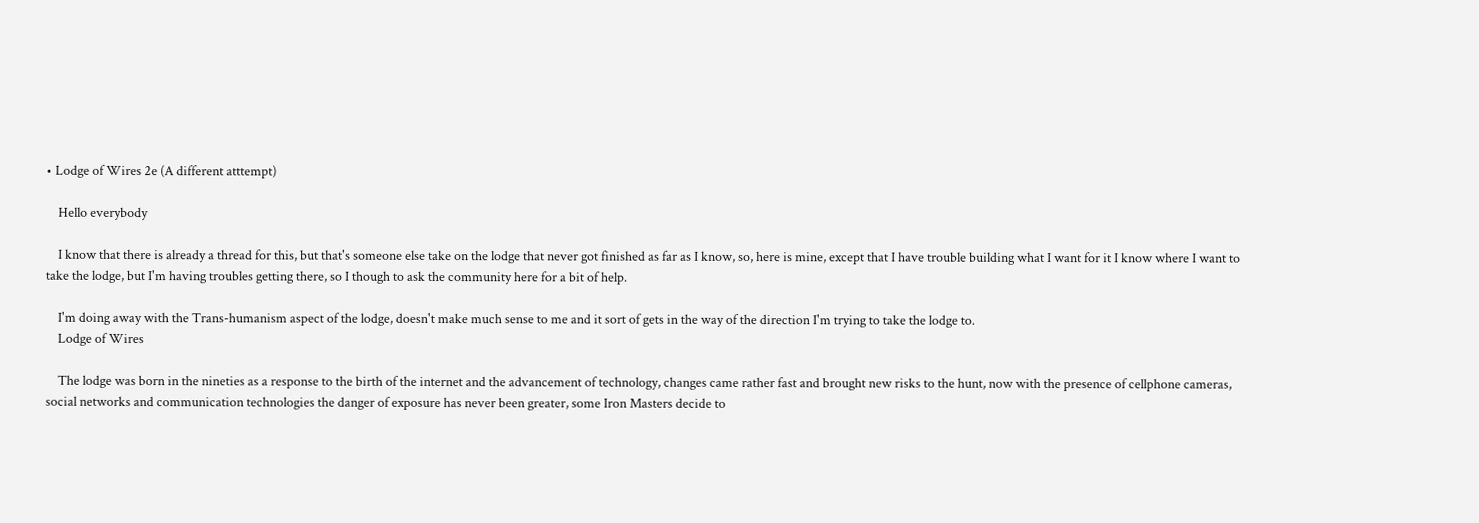• Lodge of Wires 2e (A different atttempt)

    Hello everybody

    I know that there is already a thread for this, but that's someone else take on the lodge that never got finished as far as I know, so, here is mine, except that I have trouble building what I want for it I know where I want to take the lodge, but I'm having troubles getting there, so I though to ask the community here for a bit of help.

    I'm doing away with the Trans-humanism aspect of the lodge, doesn't make much sense to me and it sort of gets in the way of the direction I'm trying to take the lodge to.
    Lodge of Wires

    The lodge was born in the nineties as a response to the birth of the internet and the advancement of technology, changes came rather fast and brought new risks to the hunt, now with the presence of cellphone cameras, social networks and communication technologies the danger of exposure has never been greater, some Iron Masters decide to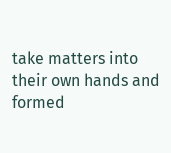take matters into their own hands and formed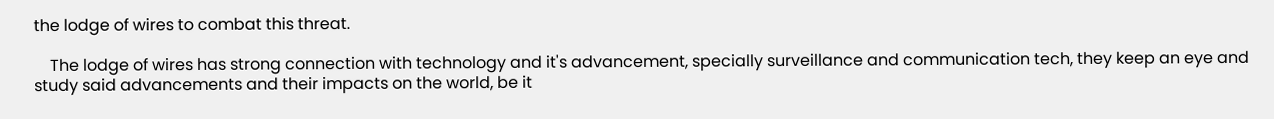the lodge of wires to combat this threat.

    The lodge of wires has strong connection with technology and it's advancement, specially surveillance and communication tech, they keep an eye and study said advancements and their impacts on the world, be it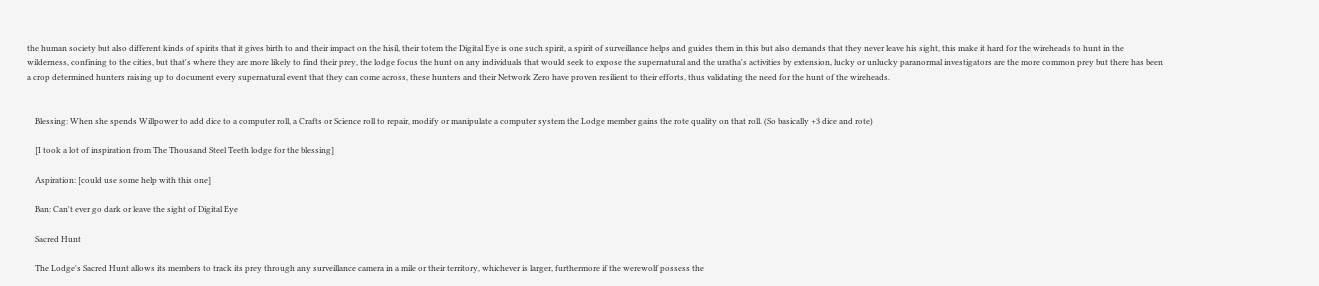the human society but also different kinds of spirits that it gives birth to and their impact on the hisil, their totem the Digital Eye is one such spirit, a spirit of surveillance helps and guides them in this but also demands that they never leave his sight, this make it hard for the wireheads to hunt in the wilderness, confining to the cities, but that's where they are more likely to find their prey, the lodge focus the hunt on any individuals that would seek to expose the supernatural and the uratha's activities by extension, lucky or unlucky paranormal investigators are the more common prey but there has been a crop determined hunters raising up to document every supernatural event that they can come across, these hunters and their Network Zero have proven resilient to their efforts, thus validating the need for the hunt of the wireheads.


    Blessing: When she spends Willpower to add dice to a computer roll, a Crafts or Science roll to repair, modify or manipulate a computer system the Lodge member gains the rote quality on that roll. (So basically +3 dice and rote)

    [I took a lot of inspiration from The Thousand Steel Teeth lodge for the blessing]

    Aspiration: [could use some help with this one]

    Ban: Can't ever go dark or leave the sight of Digital Eye

    Sacred Hunt

    The Lodge's Sacred Hunt allows its members to track its prey through any surveillance camera in a mile or their territory, whichever is larger, furthermore if the werewolf possess the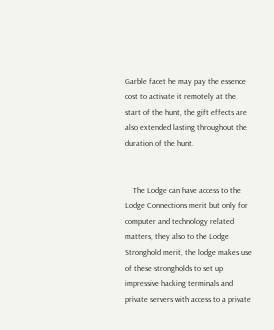Garble facet he may pay the essence cost to activate it remotely at the start of the hunt, the gift effects are also extended lasting throughout the duration of the hunt.


    The Lodge can have access to the Lodge Connections merit but only for computer and technology related matters, they also to the Lodge Stronghold merit, the lodge makes use of these strongholds to set up impressive hacking terminals and private servers with access to a private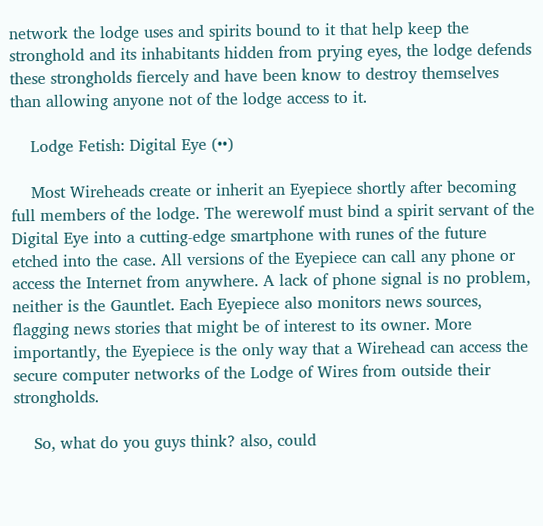network the lodge uses and spirits bound to it that help keep the stronghold and its inhabitants hidden from prying eyes, the lodge defends these strongholds fiercely and have been know to destroy themselves than allowing anyone not of the lodge access to it.

    Lodge Fetish: Digital Eye (••)

    Most Wireheads create or inherit an Eyepiece shortly after becoming full members of the lodge. The werewolf must bind a spirit servant of the Digital Eye into a cutting-edge smartphone with runes of the future etched into the case. All versions of the Eyepiece can call any phone or access the Internet from anywhere. A lack of phone signal is no problem, neither is the Gauntlet. Each Eyepiece also monitors news sources, flagging news stories that might be of interest to its owner. More importantly, the Eyepiece is the only way that a Wirehead can access the secure computer networks of the Lodge of Wires from outside their strongholds.

    So, what do you guys think? also, could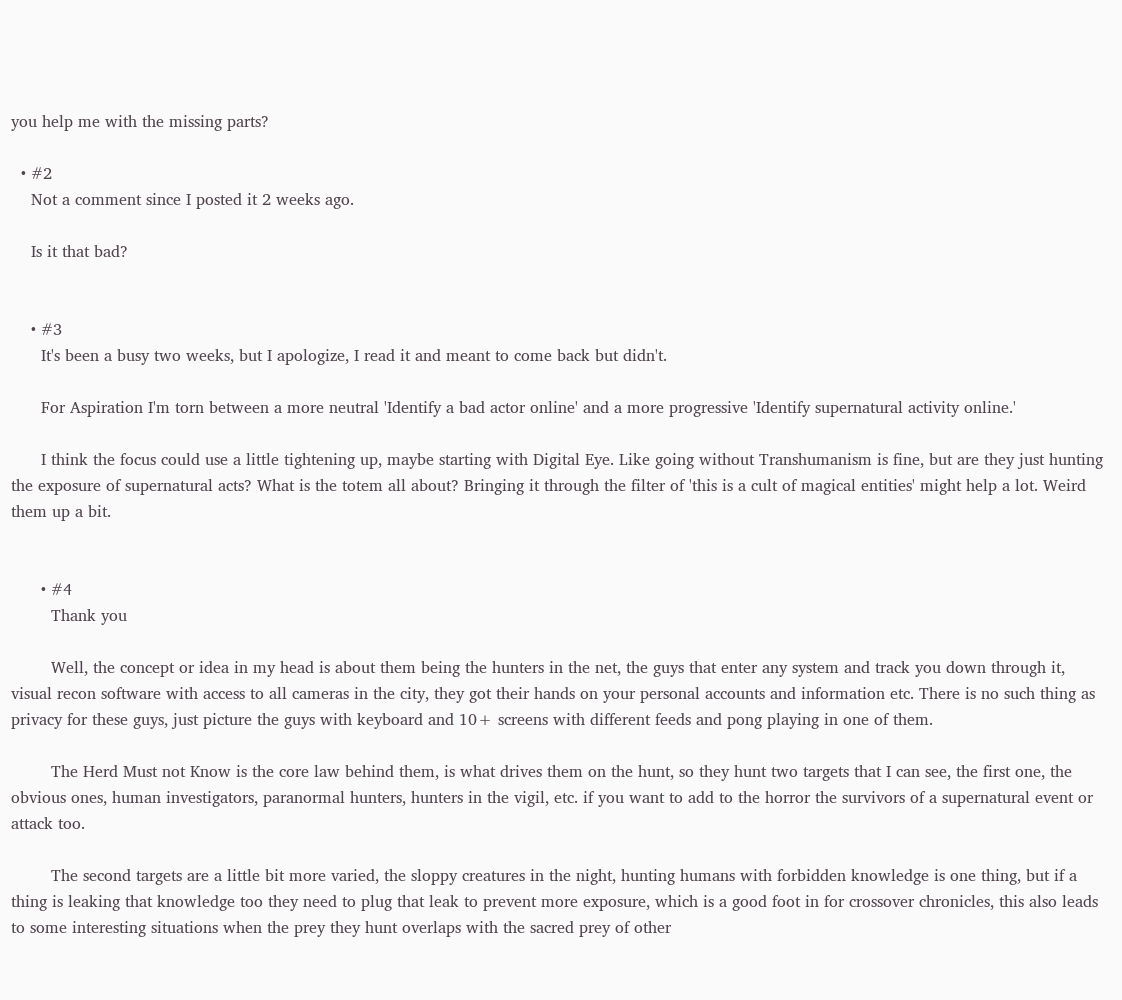you help me with the missing parts?

  • #2
    Not a comment since I posted it 2 weeks ago.

    Is it that bad?


    • #3
      It's been a busy two weeks, but I apologize, I read it and meant to come back but didn't.

      For Aspiration I'm torn between a more neutral 'Identify a bad actor online' and a more progressive 'Identify supernatural activity online.'

      I think the focus could use a little tightening up, maybe starting with Digital Eye. Like going without Transhumanism is fine, but are they just hunting the exposure of supernatural acts? What is the totem all about? Bringing it through the filter of 'this is a cult of magical entities' might help a lot. Weird them up a bit.


      • #4
        Thank you

        Well, the concept or idea in my head is about them being the hunters in the net, the guys that enter any system and track you down through it, visual recon software with access to all cameras in the city, they got their hands on your personal accounts and information etc. There is no such thing as privacy for these guys, just picture the guys with keyboard and 10+ screens with different feeds and pong playing in one of them.

        The Herd Must not Know is the core law behind them, is what drives them on the hunt, so they hunt two targets that I can see, the first one, the obvious ones, human investigators, paranormal hunters, hunters in the vigil, etc. if you want to add to the horror the survivors of a supernatural event or attack too.

        The second targets are a little bit more varied, the sloppy creatures in the night, hunting humans with forbidden knowledge is one thing, but if a thing is leaking that knowledge too they need to plug that leak to prevent more exposure, which is a good foot in for crossover chronicles, this also leads to some interesting situations when the prey they hunt overlaps with the sacred prey of other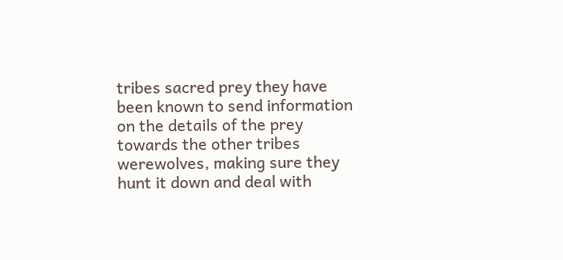tribes sacred prey they have been known to send information on the details of the prey towards the other tribes werewolves, making sure they hunt it down and deal with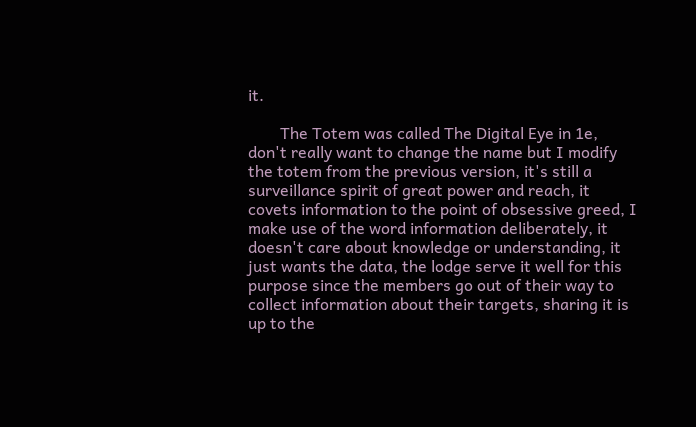it.

        The Totem was called The Digital Eye in 1e, don't really want to change the name but I modify the totem from the previous version, it's still a surveillance spirit of great power and reach, it covets information to the point of obsessive greed, I make use of the word information deliberately, it doesn't care about knowledge or understanding, it just wants the data, the lodge serve it well for this purpose since the members go out of their way to collect information about their targets, sharing it is up to the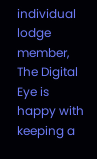individual lodge member, The Digital Eye is happy with keeping a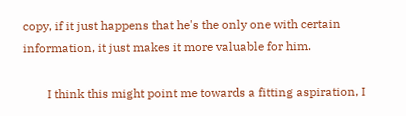copy, if it just happens that he's the only one with certain information, it just makes it more valuable for him.

        I think this might point me towards a fitting aspiration, I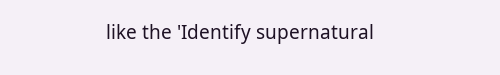like the 'Identify supernatural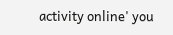activity online' you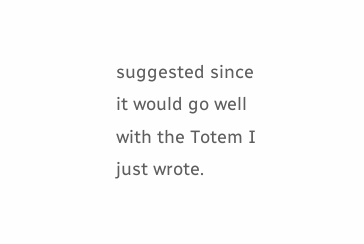suggested since it would go well with the Totem I just wrote.